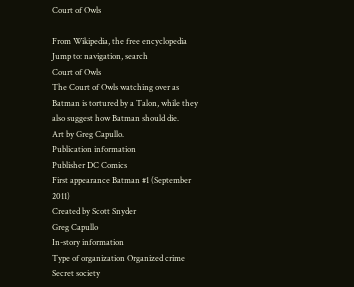Court of Owls

From Wikipedia, the free encyclopedia
Jump to: navigation, search
Court of Owls
The Court of Owls watching over as Batman is tortured by a Talon, while they also suggest how Batman should die.
Art by Greg Capullo.
Publication information
Publisher DC Comics
First appearance Batman #1 (September 2011)
Created by Scott Snyder
Greg Capullo
In-story information
Type of organization Organized crime
Secret society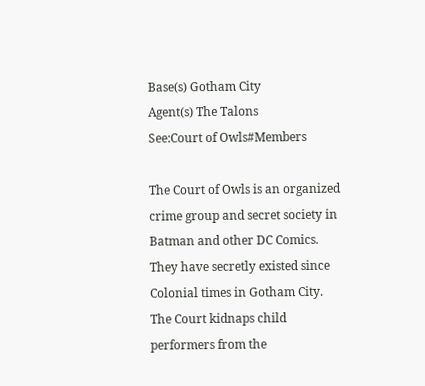Base(s) Gotham City
Agent(s) The Talons
See:Court of Owls#Members

The Court of Owls is an organized crime group and secret society in Batman and other DC Comics. They have secretly existed since Colonial times in Gotham City. The Court kidnaps child performers from the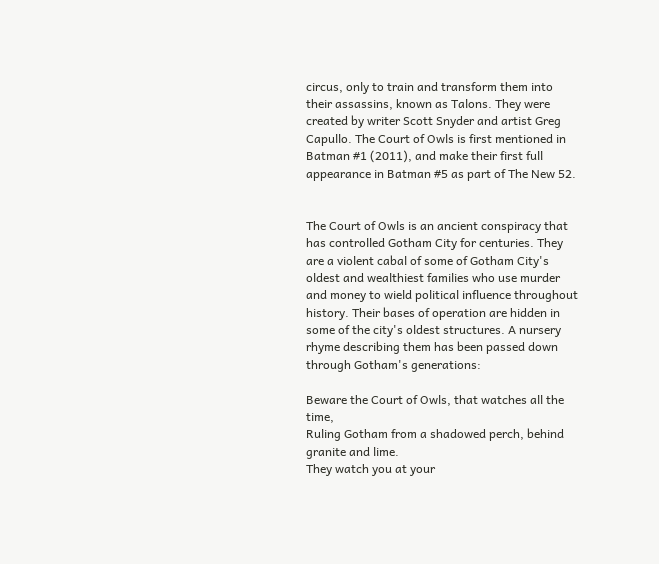circus, only to train and transform them into their assassins, known as Talons. They were created by writer Scott Snyder and artist Greg Capullo. The Court of Owls is first mentioned in Batman #1 (2011), and make their first full appearance in Batman #5 as part of The New 52.


The Court of Owls is an ancient conspiracy that has controlled Gotham City for centuries. They are a violent cabal of some of Gotham City's oldest and wealthiest families who use murder and money to wield political influence throughout history. Their bases of operation are hidden in some of the city's oldest structures. A nursery rhyme describing them has been passed down through Gotham's generations:

Beware the Court of Owls, that watches all the time,
Ruling Gotham from a shadowed perch, behind granite and lime.
They watch you at your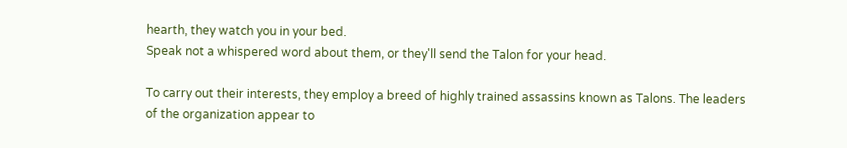hearth, they watch you in your bed.
Speak not a whispered word about them, or they'll send the Talon for your head.

To carry out their interests, they employ a breed of highly trained assassins known as Talons. The leaders of the organization appear to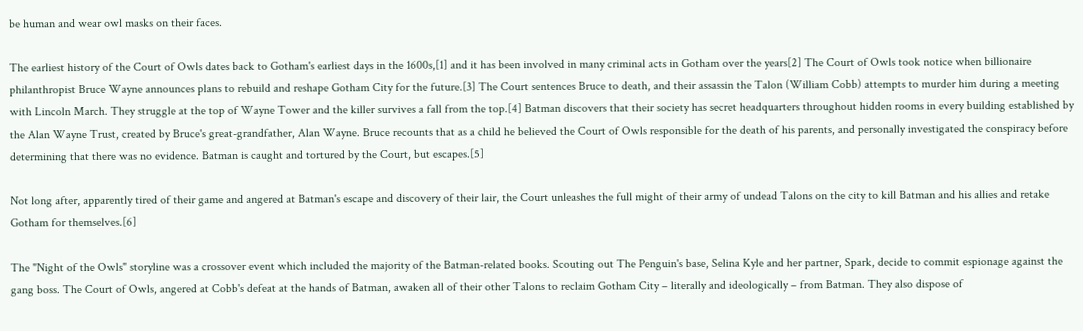be human and wear owl masks on their faces.

The earliest history of the Court of Owls dates back to Gotham's earliest days in the 1600s,[1] and it has been involved in many criminal acts in Gotham over the years[2] The Court of Owls took notice when billionaire philanthropist Bruce Wayne announces plans to rebuild and reshape Gotham City for the future.[3] The Court sentences Bruce to death, and their assassin the Talon (William Cobb) attempts to murder him during a meeting with Lincoln March. They struggle at the top of Wayne Tower and the killer survives a fall from the top.[4] Batman discovers that their society has secret headquarters throughout hidden rooms in every building established by the Alan Wayne Trust, created by Bruce's great-grandfather, Alan Wayne. Bruce recounts that as a child he believed the Court of Owls responsible for the death of his parents, and personally investigated the conspiracy before determining that there was no evidence. Batman is caught and tortured by the Court, but escapes.[5]

Not long after, apparently tired of their game and angered at Batman's escape and discovery of their lair, the Court unleashes the full might of their army of undead Talons on the city to kill Batman and his allies and retake Gotham for themselves.[6]

The "Night of the Owls" storyline was a crossover event which included the majority of the Batman-related books. Scouting out The Penguin's base, Selina Kyle and her partner, Spark, decide to commit espionage against the gang boss. The Court of Owls, angered at Cobb's defeat at the hands of Batman, awaken all of their other Talons to reclaim Gotham City – literally and ideologically – from Batman. They also dispose of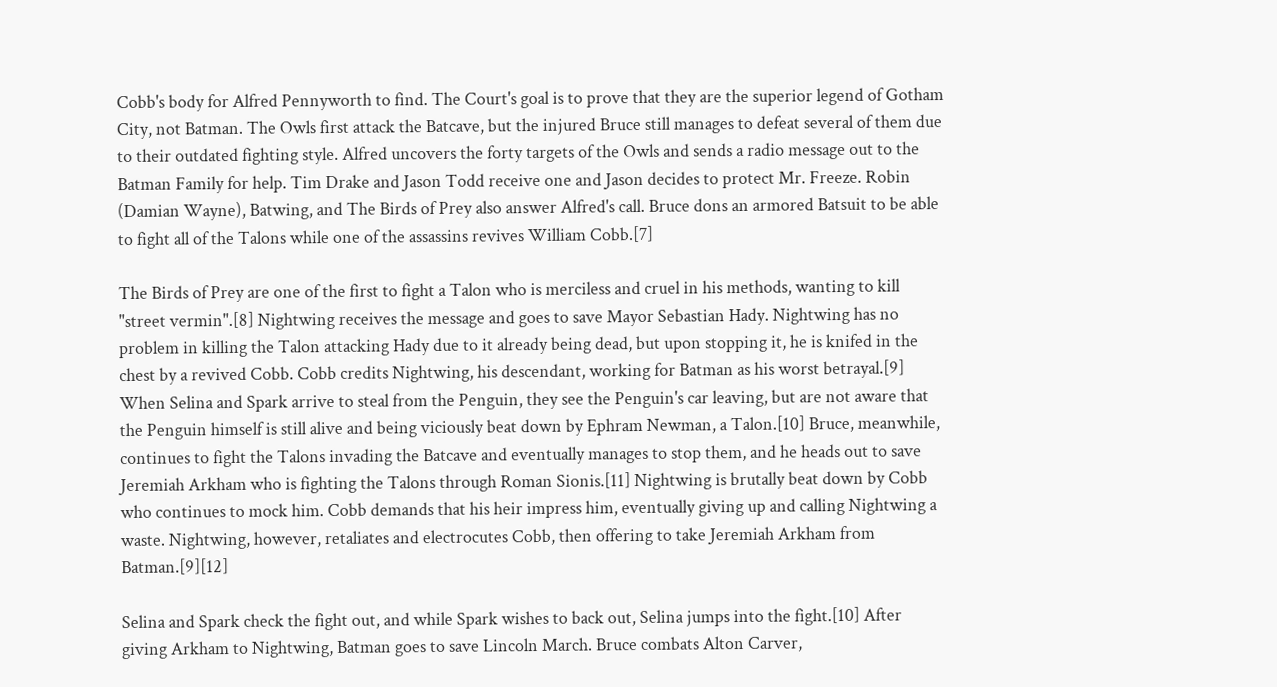Cobb's body for Alfred Pennyworth to find. The Court's goal is to prove that they are the superior legend of Gotham City, not Batman. The Owls first attack the Batcave, but the injured Bruce still manages to defeat several of them due to their outdated fighting style. Alfred uncovers the forty targets of the Owls and sends a radio message out to the Batman Family for help. Tim Drake and Jason Todd receive one and Jason decides to protect Mr. Freeze. Robin (Damian Wayne), Batwing, and The Birds of Prey also answer Alfred's call. Bruce dons an armored Batsuit to be able to fight all of the Talons while one of the assassins revives William Cobb.[7]

The Birds of Prey are one of the first to fight a Talon who is merciless and cruel in his methods, wanting to kill "street vermin".[8] Nightwing receives the message and goes to save Mayor Sebastian Hady. Nightwing has no problem in killing the Talon attacking Hady due to it already being dead, but upon stopping it, he is knifed in the chest by a revived Cobb. Cobb credits Nightwing, his descendant, working for Batman as his worst betrayal.[9] When Selina and Spark arrive to steal from the Penguin, they see the Penguin's car leaving, but are not aware that the Penguin himself is still alive and being viciously beat down by Ephram Newman, a Talon.[10] Bruce, meanwhile, continues to fight the Talons invading the Batcave and eventually manages to stop them, and he heads out to save Jeremiah Arkham who is fighting the Talons through Roman Sionis.[11] Nightwing is brutally beat down by Cobb who continues to mock him. Cobb demands that his heir impress him, eventually giving up and calling Nightwing a waste. Nightwing, however, retaliates and electrocutes Cobb, then offering to take Jeremiah Arkham from Batman.[9][12]

Selina and Spark check the fight out, and while Spark wishes to back out, Selina jumps into the fight.[10] After giving Arkham to Nightwing, Batman goes to save Lincoln March. Bruce combats Alton Carver,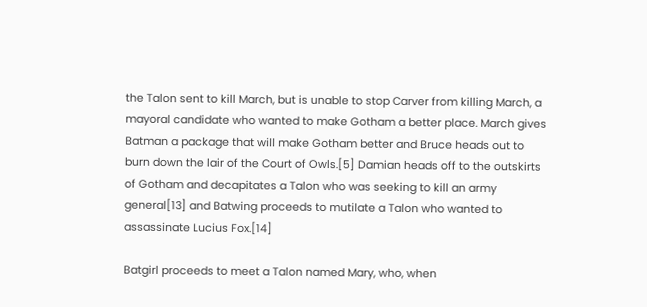the Talon sent to kill March, but is unable to stop Carver from killing March, a mayoral candidate who wanted to make Gotham a better place. March gives Batman a package that will make Gotham better and Bruce heads out to burn down the lair of the Court of Owls.[5] Damian heads off to the outskirts of Gotham and decapitates a Talon who was seeking to kill an army general[13] and Batwing proceeds to mutilate a Talon who wanted to assassinate Lucius Fox.[14]

Batgirl proceeds to meet a Talon named Mary, who, when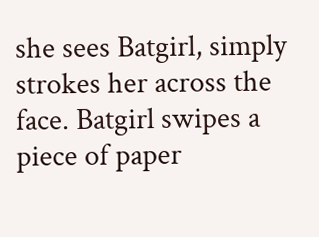she sees Batgirl, simply strokes her across the face. Batgirl swipes a piece of paper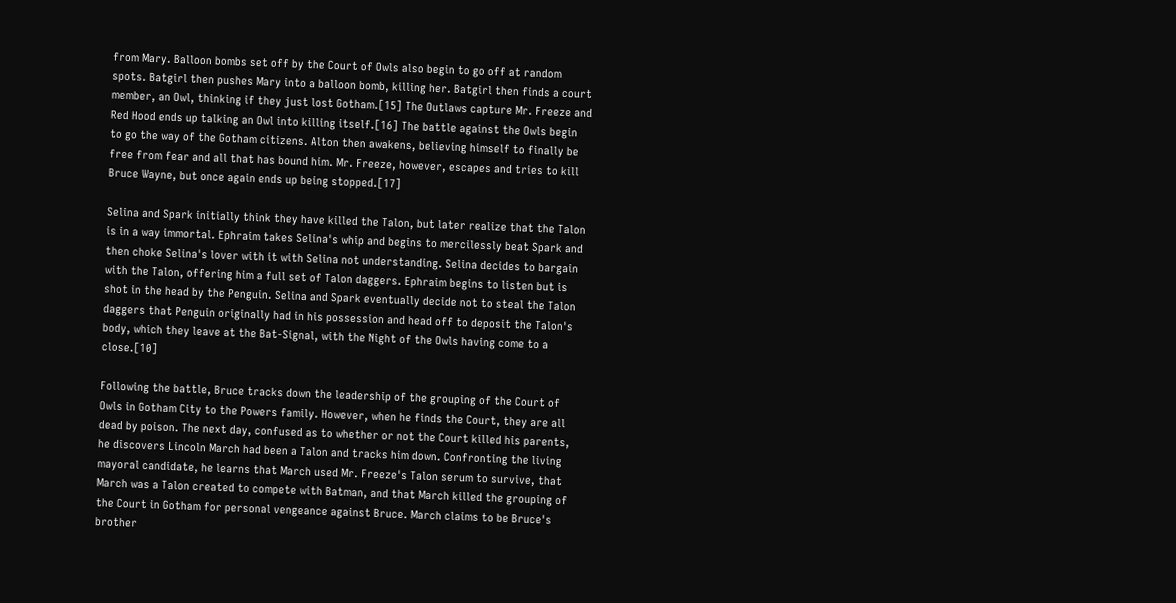from Mary. Balloon bombs set off by the Court of Owls also begin to go off at random spots. Batgirl then pushes Mary into a balloon bomb, killing her. Batgirl then finds a court member, an Owl, thinking if they just lost Gotham.[15] The Outlaws capture Mr. Freeze and Red Hood ends up talking an Owl into killing itself.[16] The battle against the Owls begin to go the way of the Gotham citizens. Alton then awakens, believing himself to finally be free from fear and all that has bound him. Mr. Freeze, however, escapes and tries to kill Bruce Wayne, but once again ends up being stopped.[17]

Selina and Spark initially think they have killed the Talon, but later realize that the Talon is in a way immortal. Ephraim takes Selina's whip and begins to mercilessly beat Spark and then choke Selina's lover with it with Selina not understanding. Selina decides to bargain with the Talon, offering him a full set of Talon daggers. Ephraim begins to listen but is shot in the head by the Penguin. Selina and Spark eventually decide not to steal the Talon daggers that Penguin originally had in his possession and head off to deposit the Talon's body, which they leave at the Bat-Signal, with the Night of the Owls having come to a close.[10]

Following the battle, Bruce tracks down the leadership of the grouping of the Court of Owls in Gotham City to the Powers family. However, when he finds the Court, they are all dead by poison. The next day, confused as to whether or not the Court killed his parents, he discovers Lincoln March had been a Talon and tracks him down. Confronting the living mayoral candidate, he learns that March used Mr. Freeze's Talon serum to survive, that March was a Talon created to compete with Batman, and that March killed the grouping of the Court in Gotham for personal vengeance against Bruce. March claims to be Bruce's brother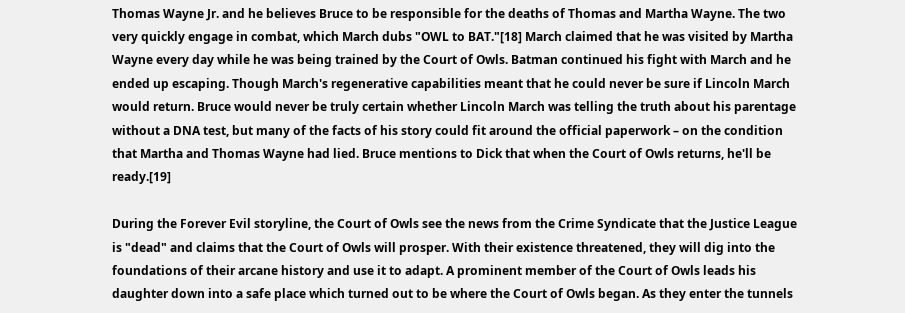Thomas Wayne Jr. and he believes Bruce to be responsible for the deaths of Thomas and Martha Wayne. The two very quickly engage in combat, which March dubs "OWL to BAT."[18] March claimed that he was visited by Martha Wayne every day while he was being trained by the Court of Owls. Batman continued his fight with March and he ended up escaping. Though March's regenerative capabilities meant that he could never be sure if Lincoln March would return. Bruce would never be truly certain whether Lincoln March was telling the truth about his parentage without a DNA test, but many of the facts of his story could fit around the official paperwork – on the condition that Martha and Thomas Wayne had lied. Bruce mentions to Dick that when the Court of Owls returns, he'll be ready.[19]

During the Forever Evil storyline, the Court of Owls see the news from the Crime Syndicate that the Justice League is "dead" and claims that the Court of Owls will prosper. With their existence threatened, they will dig into the foundations of their arcane history and use it to adapt. A prominent member of the Court of Owls leads his daughter down into a safe place which turned out to be where the Court of Owls began. As they enter the tunnels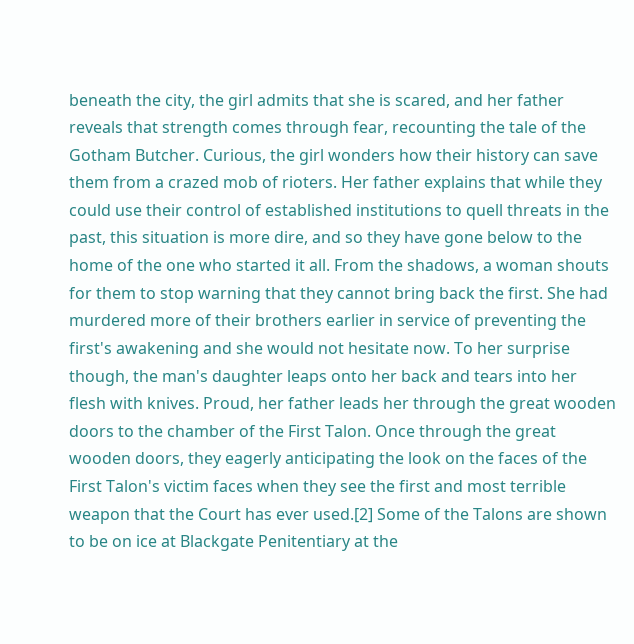beneath the city, the girl admits that she is scared, and her father reveals that strength comes through fear, recounting the tale of the Gotham Butcher. Curious, the girl wonders how their history can save them from a crazed mob of rioters. Her father explains that while they could use their control of established institutions to quell threats in the past, this situation is more dire, and so they have gone below to the home of the one who started it all. From the shadows, a woman shouts for them to stop warning that they cannot bring back the first. She had murdered more of their brothers earlier in service of preventing the first's awakening and she would not hesitate now. To her surprise though, the man's daughter leaps onto her back and tears into her flesh with knives. Proud, her father leads her through the great wooden doors to the chamber of the First Talon. Once through the great wooden doors, they eagerly anticipating the look on the faces of the First Talon's victim faces when they see the first and most terrible weapon that the Court has ever used.[2] Some of the Talons are shown to be on ice at Blackgate Penitentiary at the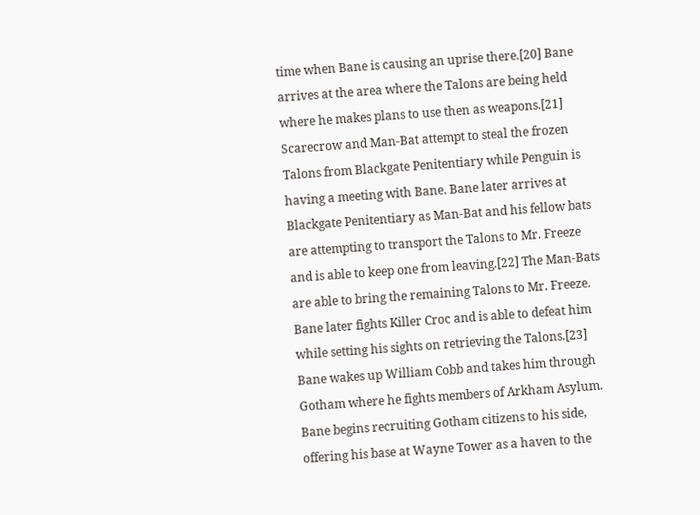time when Bane is causing an uprise there.[20] Bane arrives at the area where the Talons are being held where he makes plans to use then as weapons.[21] Scarecrow and Man-Bat attempt to steal the frozen Talons from Blackgate Penitentiary while Penguin is having a meeting with Bane. Bane later arrives at Blackgate Penitentiary as Man-Bat and his fellow bats are attempting to transport the Talons to Mr. Freeze and is able to keep one from leaving.[22] The Man-Bats are able to bring the remaining Talons to Mr. Freeze. Bane later fights Killer Croc and is able to defeat him while setting his sights on retrieving the Talons.[23] Bane wakes up William Cobb and takes him through Gotham where he fights members of Arkham Asylum. Bane begins recruiting Gotham citizens to his side, offering his base at Wayne Tower as a haven to the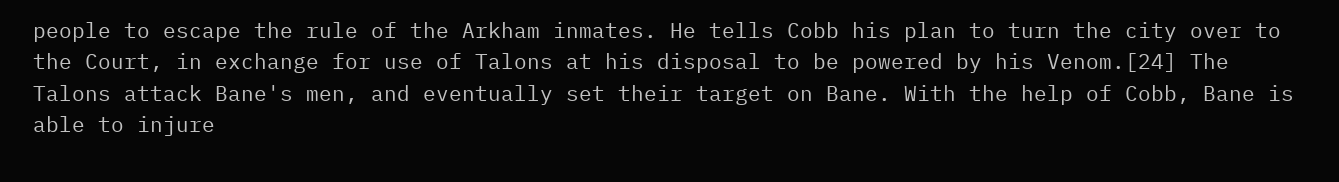people to escape the rule of the Arkham inmates. He tells Cobb his plan to turn the city over to the Court, in exchange for use of Talons at his disposal to be powered by his Venom.[24] The Talons attack Bane's men, and eventually set their target on Bane. With the help of Cobb, Bane is able to injure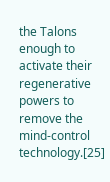the Talons enough to activate their regenerative powers to remove the mind-control technology.[25]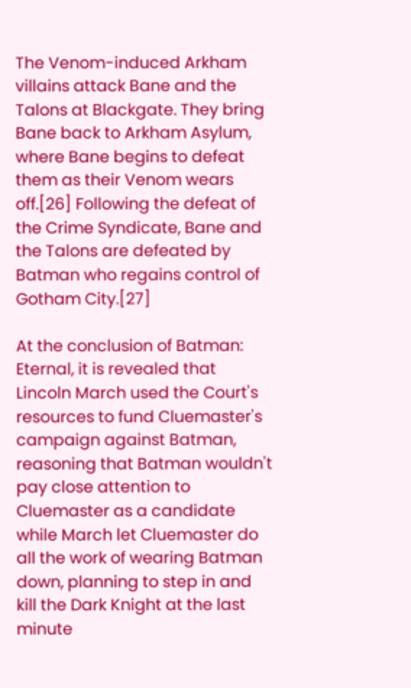The Venom-induced Arkham villains attack Bane and the Talons at Blackgate. They bring Bane back to Arkham Asylum, where Bane begins to defeat them as their Venom wears off.[26] Following the defeat of the Crime Syndicate, Bane and the Talons are defeated by Batman who regains control of Gotham City.[27]

At the conclusion of Batman: Eternal, it is revealed that Lincoln March used the Court's resources to fund Cluemaster's campaign against Batman, reasoning that Batman wouldn't pay close attention to Cluemaster as a candidate while March let Cluemaster do all the work of wearing Batman down, planning to step in and kill the Dark Knight at the last minute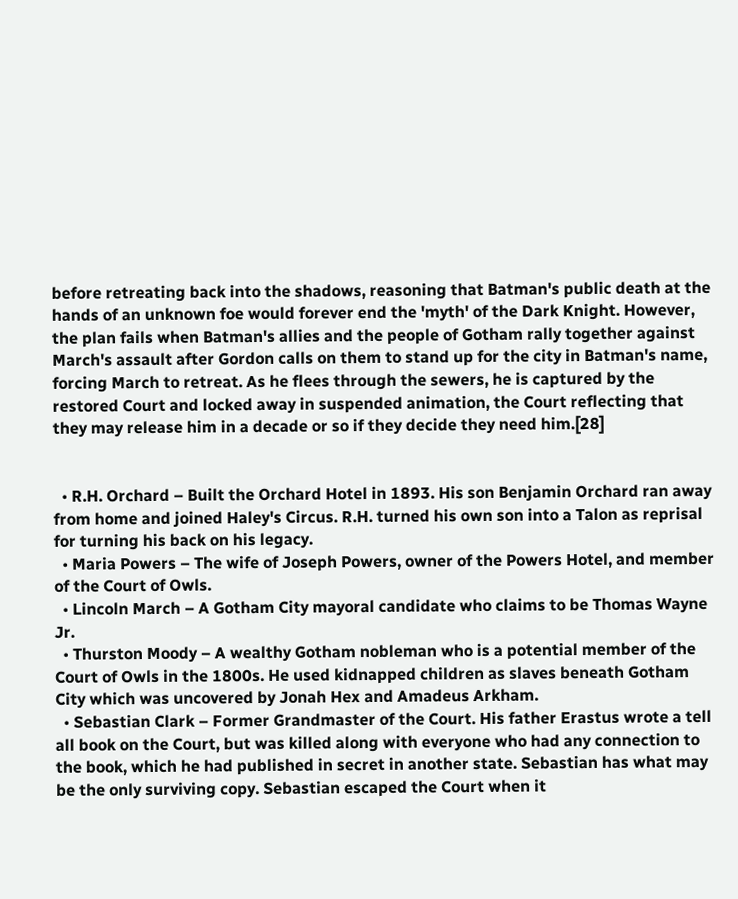before retreating back into the shadows, reasoning that Batman's public death at the hands of an unknown foe would forever end the 'myth' of the Dark Knight. However, the plan fails when Batman's allies and the people of Gotham rally together against March's assault after Gordon calls on them to stand up for the city in Batman's name, forcing March to retreat. As he flees through the sewers, he is captured by the restored Court and locked away in suspended animation, the Court reflecting that they may release him in a decade or so if they decide they need him.[28]


  • R.H. Orchard – Built the Orchard Hotel in 1893. His son Benjamin Orchard ran away from home and joined Haley's Circus. R.H. turned his own son into a Talon as reprisal for turning his back on his legacy.
  • Maria Powers – The wife of Joseph Powers, owner of the Powers Hotel, and member of the Court of Owls.
  • Lincoln March – A Gotham City mayoral candidate who claims to be Thomas Wayne Jr.
  • Thurston Moody – A wealthy Gotham nobleman who is a potential member of the Court of Owls in the 1800s. He used kidnapped children as slaves beneath Gotham City which was uncovered by Jonah Hex and Amadeus Arkham.
  • Sebastian Clark – Former Grandmaster of the Court. His father Erastus wrote a tell all book on the Court, but was killed along with everyone who had any connection to the book, which he had published in secret in another state. Sebastian has what may be the only surviving copy. Sebastian escaped the Court when it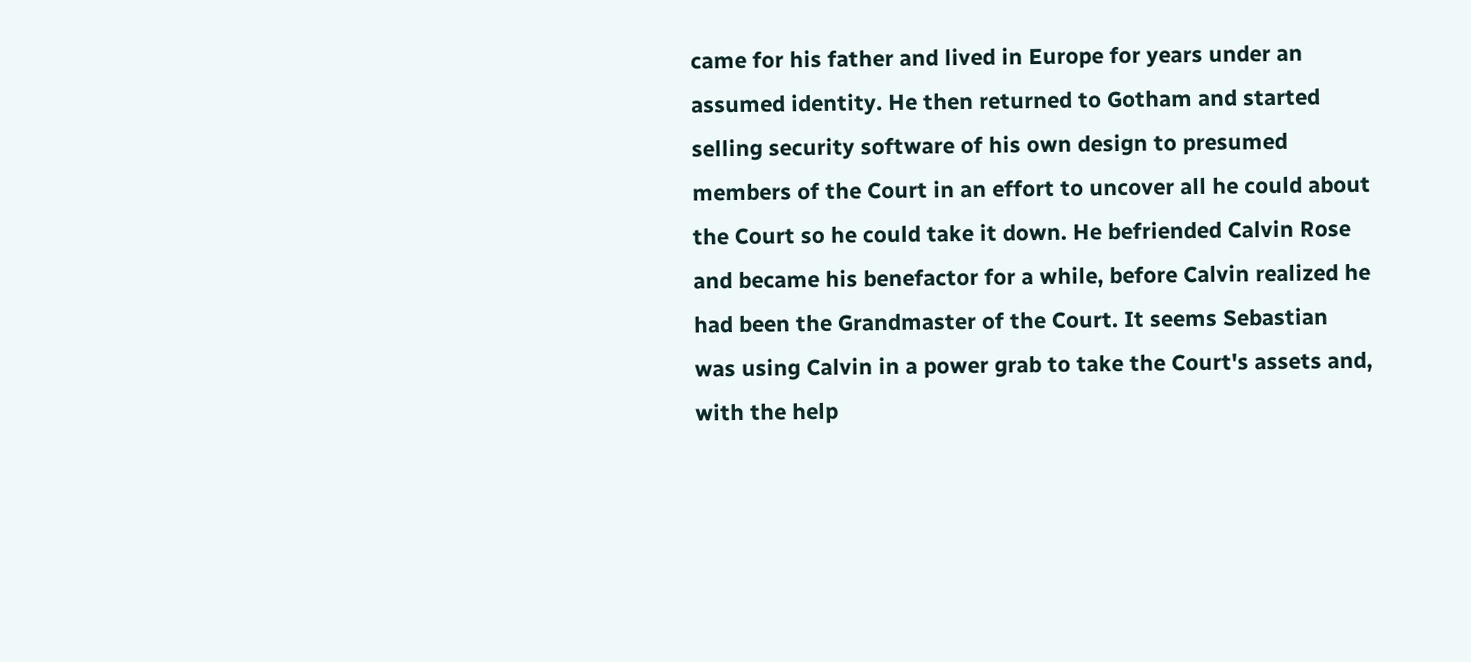came for his father and lived in Europe for years under an assumed identity. He then returned to Gotham and started selling security software of his own design to presumed members of the Court in an effort to uncover all he could about the Court so he could take it down. He befriended Calvin Rose and became his benefactor for a while, before Calvin realized he had been the Grandmaster of the Court. It seems Sebastian was using Calvin in a power grab to take the Court's assets and, with the help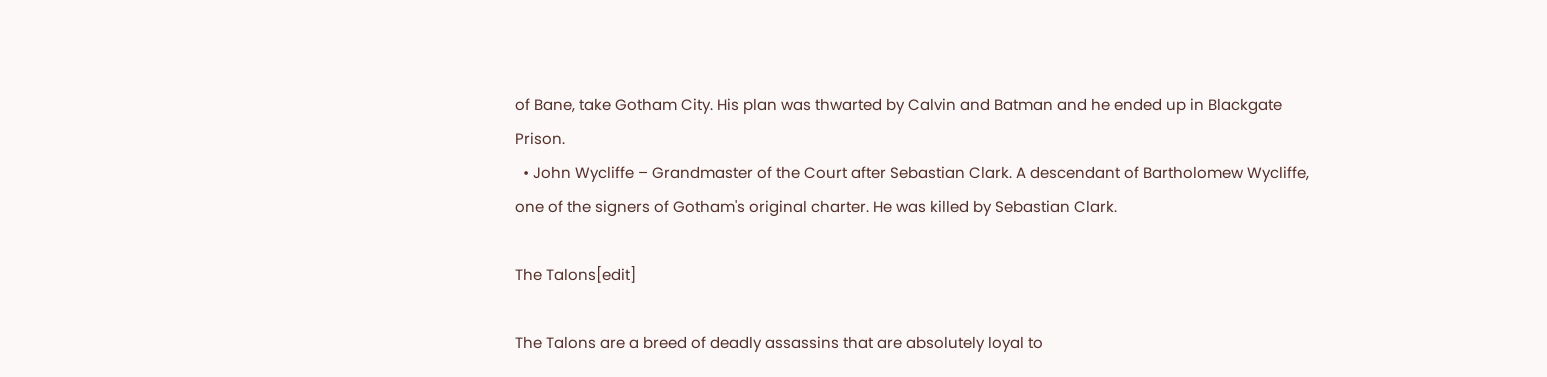of Bane, take Gotham City. His plan was thwarted by Calvin and Batman and he ended up in Blackgate Prison.
  • John Wycliffe – Grandmaster of the Court after Sebastian Clark. A descendant of Bartholomew Wycliffe, one of the signers of Gotham's original charter. He was killed by Sebastian Clark.

The Talons[edit]

The Talons are a breed of deadly assassins that are absolutely loyal to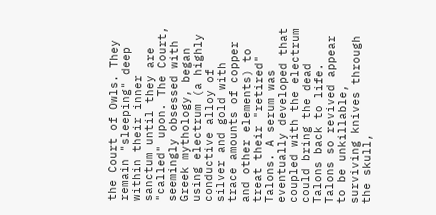the Court of Owls. They remain "sleeping" deep within their inner sanctum until they are "called" upon. The Court, seemingly obsessed with Greek mythology, began using electrum (a highly conductive alloy of silver and gold with trace amounts of copper and other elements) to treat their "retired" Talons. A serum was eventually developed that coupled with the electrum could bring the dead Talons back to life. Talons so revived appear to be unkillable, surviving knives through the skull,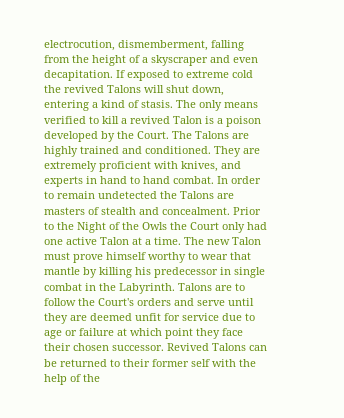electrocution, dismemberment, falling from the height of a skyscraper and even decapitation. If exposed to extreme cold the revived Talons will shut down, entering a kind of stasis. The only means verified to kill a revived Talon is a poison developed by the Court. The Talons are highly trained and conditioned. They are extremely proficient with knives, and experts in hand to hand combat. In order to remain undetected the Talons are masters of stealth and concealment. Prior to the Night of the Owls the Court only had one active Talon at a time. The new Talon must prove himself worthy to wear that mantle by killing his predecessor in single combat in the Labyrinth. Talons are to follow the Court's orders and serve until they are deemed unfit for service due to age or failure at which point they face their chosen successor. Revived Talons can be returned to their former self with the help of the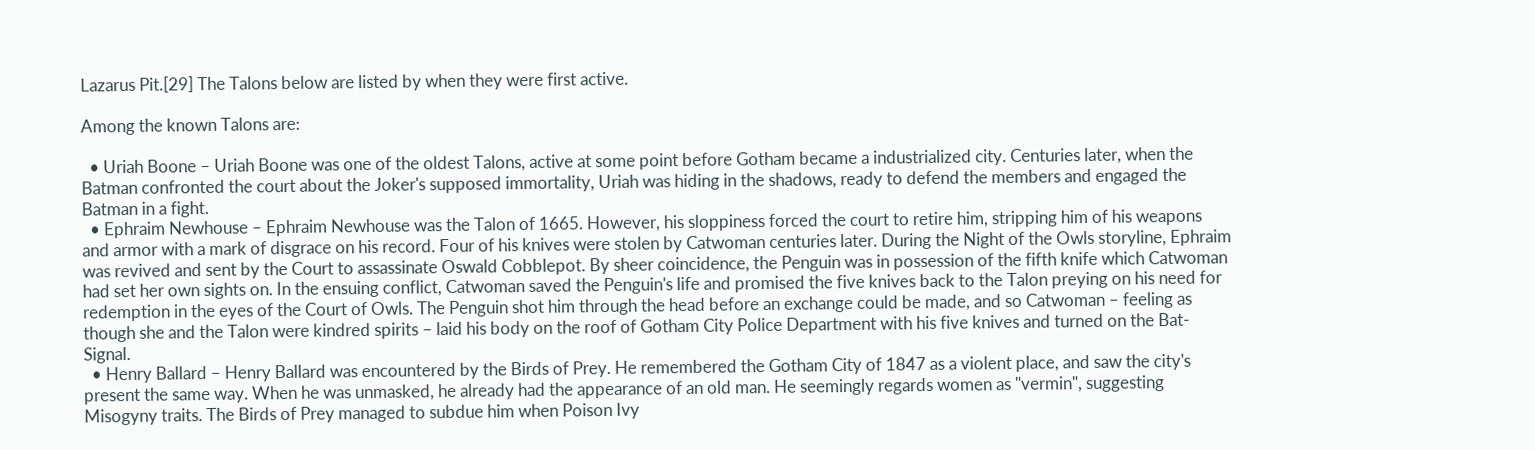Lazarus Pit.[29] The Talons below are listed by when they were first active.

Among the known Talons are:

  • Uriah Boone – Uriah Boone was one of the oldest Talons, active at some point before Gotham became a industrialized city. Centuries later, when the Batman confronted the court about the Joker's supposed immortality, Uriah was hiding in the shadows, ready to defend the members and engaged the Batman in a fight.
  • Ephraim Newhouse – Ephraim Newhouse was the Talon of 1665. However, his sloppiness forced the court to retire him, stripping him of his weapons and armor with a mark of disgrace on his record. Four of his knives were stolen by Catwoman centuries later. During the Night of the Owls storyline, Ephraim was revived and sent by the Court to assassinate Oswald Cobblepot. By sheer coincidence, the Penguin was in possession of the fifth knife which Catwoman had set her own sights on. In the ensuing conflict, Catwoman saved the Penguin's life and promised the five knives back to the Talon preying on his need for redemption in the eyes of the Court of Owls. The Penguin shot him through the head before an exchange could be made, and so Catwoman – feeling as though she and the Talon were kindred spirits – laid his body on the roof of Gotham City Police Department with his five knives and turned on the Bat-Signal.
  • Henry Ballard – Henry Ballard was encountered by the Birds of Prey. He remembered the Gotham City of 1847 as a violent place, and saw the city's present the same way. When he was unmasked, he already had the appearance of an old man. He seemingly regards women as "vermin", suggesting Misogyny traits. The Birds of Prey managed to subdue him when Poison Ivy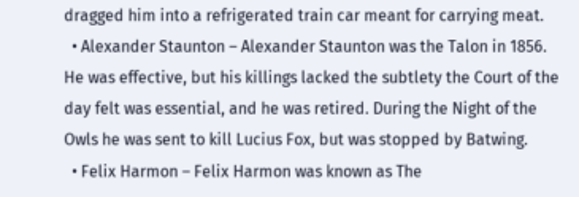dragged him into a refrigerated train car meant for carrying meat.
  • Alexander Staunton – Alexander Staunton was the Talon in 1856. He was effective, but his killings lacked the subtlety the Court of the day felt was essential, and he was retired. During the Night of the Owls he was sent to kill Lucius Fox, but was stopped by Batwing.
  • Felix Harmon – Felix Harmon was known as The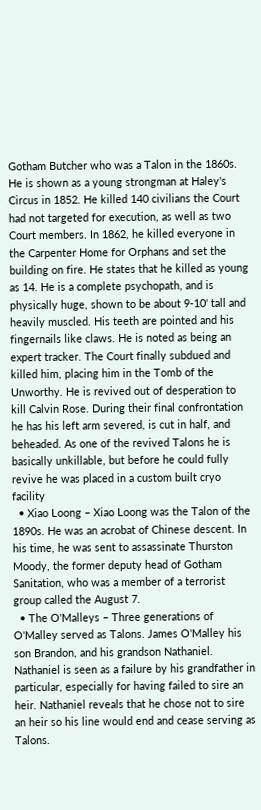Gotham Butcher who was a Talon in the 1860s. He is shown as a young strongman at Haley's Circus in 1852. He killed 140 civilians the Court had not targeted for execution, as well as two Court members. In 1862, he killed everyone in the Carpenter Home for Orphans and set the building on fire. He states that he killed as young as 14. He is a complete psychopath, and is physically huge, shown to be about 9-10' tall and heavily muscled. His teeth are pointed and his fingernails like claws. He is noted as being an expert tracker. The Court finally subdued and killed him, placing him in the Tomb of the Unworthy. He is revived out of desperation to kill Calvin Rose. During their final confrontation he has his left arm severed, is cut in half, and beheaded. As one of the revived Talons he is basically unkillable, but before he could fully revive he was placed in a custom built cryo facility
  • Xiao Loong – Xiao Loong was the Talon of the 1890s. He was an acrobat of Chinese descent. In his time, he was sent to assassinate Thurston Moody, the former deputy head of Gotham Sanitation, who was a member of a terrorist group called the August 7.
  • The O'Malleys – Three generations of O'Malley served as Talons. James O'Malley his son Brandon, and his grandson Nathaniel. Nathaniel is seen as a failure by his grandfather in particular, especially for having failed to sire an heir. Nathaniel reveals that he chose not to sire an heir so his line would end and cease serving as Talons.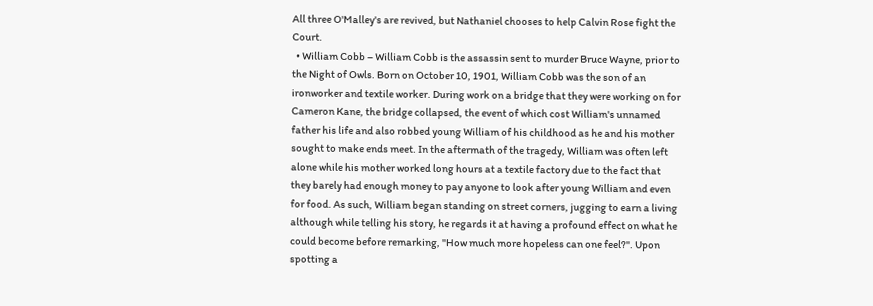All three O'Malley's are revived, but Nathaniel chooses to help Calvin Rose fight the Court.
  • William Cobb – William Cobb is the assassin sent to murder Bruce Wayne, prior to the Night of Owls. Born on October 10, 1901, William Cobb was the son of an ironworker and textile worker. During work on a bridge that they were working on for Cameron Kane, the bridge collapsed, the event of which cost William's unnamed father his life and also robbed young William of his childhood as he and his mother sought to make ends meet. In the aftermath of the tragedy, William was often left alone while his mother worked long hours at a textile factory due to the fact that they barely had enough money to pay anyone to look after young William and even for food. As such, William began standing on street corners, jugging to earn a living although while telling his story, he regards it at having a profound effect on what he could become before remarking, "How much more hopeless can one feel?". Upon spotting a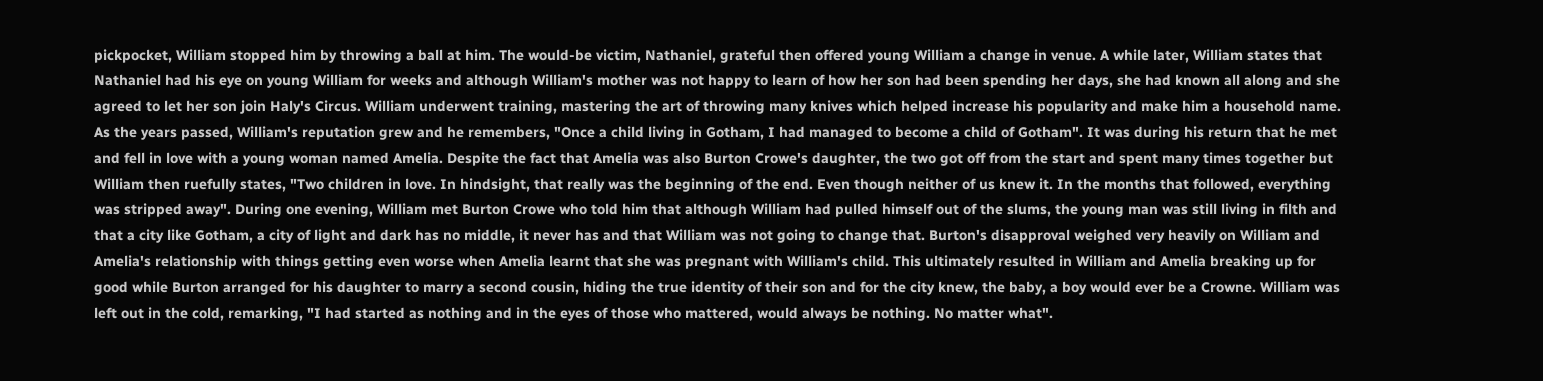pickpocket, William stopped him by throwing a ball at him. The would-be victim, Nathaniel, grateful then offered young William a change in venue. A while later, William states that Nathaniel had his eye on young William for weeks and although William's mother was not happy to learn of how her son had been spending her days, she had known all along and she agreed to let her son join Haly's Circus. William underwent training, mastering the art of throwing many knives which helped increase his popularity and make him a household name. As the years passed, William's reputation grew and he remembers, "Once a child living in Gotham, I had managed to become a child of Gotham". It was during his return that he met and fell in love with a young woman named Amelia. Despite the fact that Amelia was also Burton Crowe's daughter, the two got off from the start and spent many times together but William then ruefully states, "Two children in love. In hindsight, that really was the beginning of the end. Even though neither of us knew it. In the months that followed, everything was stripped away". During one evening, William met Burton Crowe who told him that although William had pulled himself out of the slums, the young man was still living in filth and that a city like Gotham, a city of light and dark has no middle, it never has and that William was not going to change that. Burton's disapproval weighed very heavily on William and Amelia's relationship with things getting even worse when Amelia learnt that she was pregnant with William's child. This ultimately resulted in William and Amelia breaking up for good while Burton arranged for his daughter to marry a second cousin, hiding the true identity of their son and for the city knew, the baby, a boy would ever be a Crowne. William was left out in the cold, remarking, "I had started as nothing and in the eyes of those who mattered, would always be nothing. No matter what".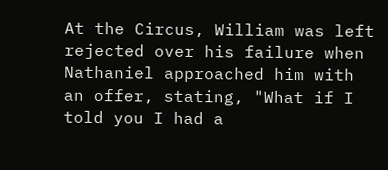At the Circus, William was left rejected over his failure when Nathaniel approached him with an offer, stating, "What if I told you I had a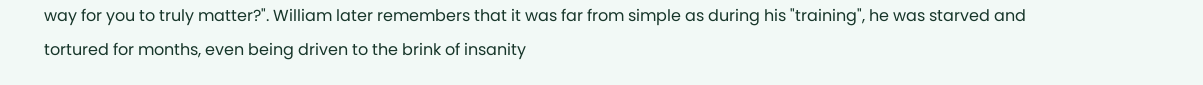way for you to truly matter?". William later remembers that it was far from simple as during his "training", he was starved and tortured for months, even being driven to the brink of insanity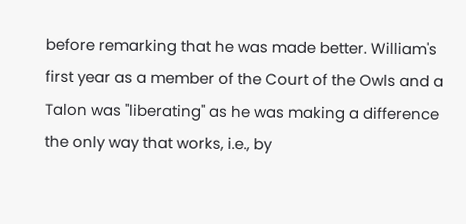before remarking that he was made better. William's first year as a member of the Court of the Owls and a Talon was "liberating" as he was making a difference the only way that works, i.e., by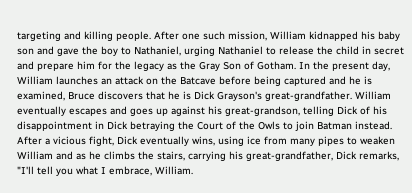targeting and killing people. After one such mission, William kidnapped his baby son and gave the boy to Nathaniel, urging Nathaniel to release the child in secret and prepare him for the legacy as the Gray Son of Gotham. In the present day, William launches an attack on the Batcave before being captured and he is examined, Bruce discovers that he is Dick Grayson's great-grandfather. William eventually escapes and goes up against his great-grandson, telling Dick of his disappointment in Dick betraying the Court of the Owls to join Batman instead. After a vicious fight, Dick eventually wins, using ice from many pipes to weaken William and as he climbs the stairs, carrying his great-grandfather, Dick remarks, "I'll tell you what I embrace, William.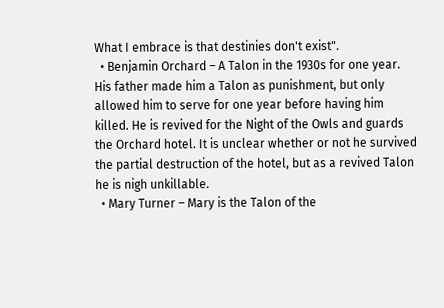What I embrace is that destinies don't exist".
  • Benjamin Orchard – A Talon in the 1930s for one year. His father made him a Talon as punishment, but only allowed him to serve for one year before having him killed. He is revived for the Night of the Owls and guards the Orchard hotel. It is unclear whether or not he survived the partial destruction of the hotel, but as a revived Talon he is nigh unkillable.
  • Mary Turner – Mary is the Talon of the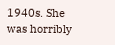1940s. She was horribly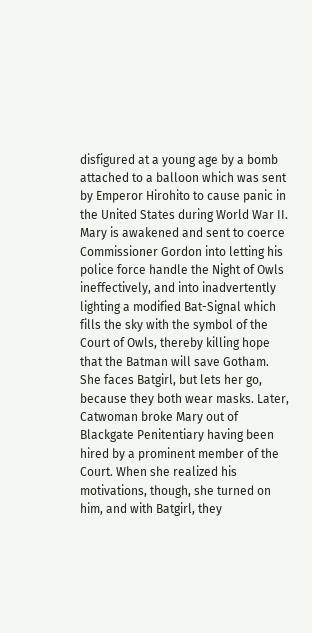disfigured at a young age by a bomb attached to a balloon which was sent by Emperor Hirohito to cause panic in the United States during World War II. Mary is awakened and sent to coerce Commissioner Gordon into letting his police force handle the Night of Owls ineffectively, and into inadvertently lighting a modified Bat-Signal which fills the sky with the symbol of the Court of Owls, thereby killing hope that the Batman will save Gotham. She faces Batgirl, but lets her go, because they both wear masks. Later, Catwoman broke Mary out of Blackgate Penitentiary having been hired by a prominent member of the Court. When she realized his motivations, though, she turned on him, and with Batgirl, they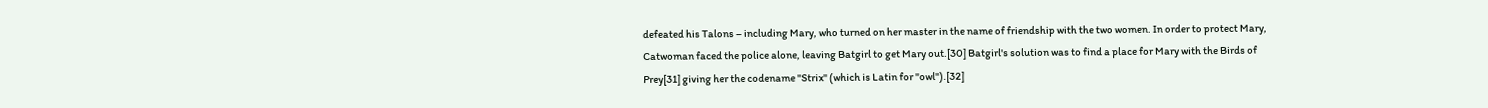defeated his Talons – including Mary, who turned on her master in the name of friendship with the two women. In order to protect Mary, Catwoman faced the police alone, leaving Batgirl to get Mary out.[30] Batgirl's solution was to find a place for Mary with the Birds of Prey[31] giving her the codename "Strix" (which is Latin for "owl").[32]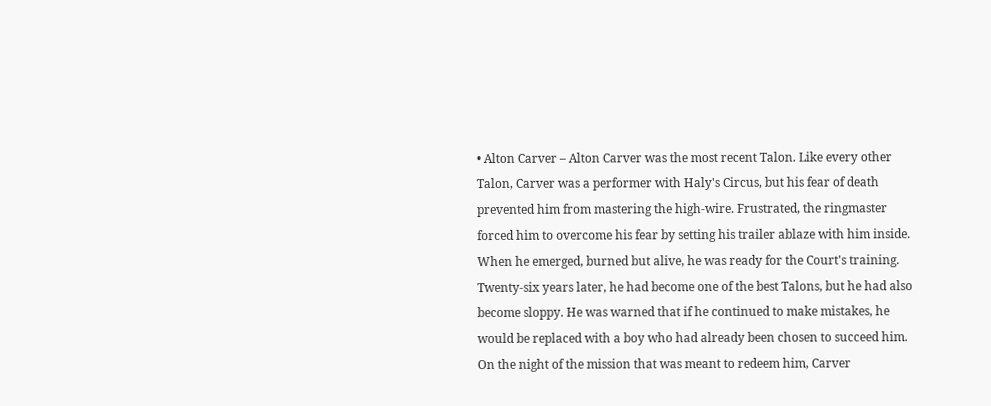• Alton Carver – Alton Carver was the most recent Talon. Like every other Talon, Carver was a performer with Haly's Circus, but his fear of death prevented him from mastering the high-wire. Frustrated, the ringmaster forced him to overcome his fear by setting his trailer ablaze with him inside. When he emerged, burned but alive, he was ready for the Court's training. Twenty-six years later, he had become one of the best Talons, but he had also become sloppy. He was warned that if he continued to make mistakes, he would be replaced with a boy who had already been chosen to succeed him. On the night of the mission that was meant to redeem him, Carver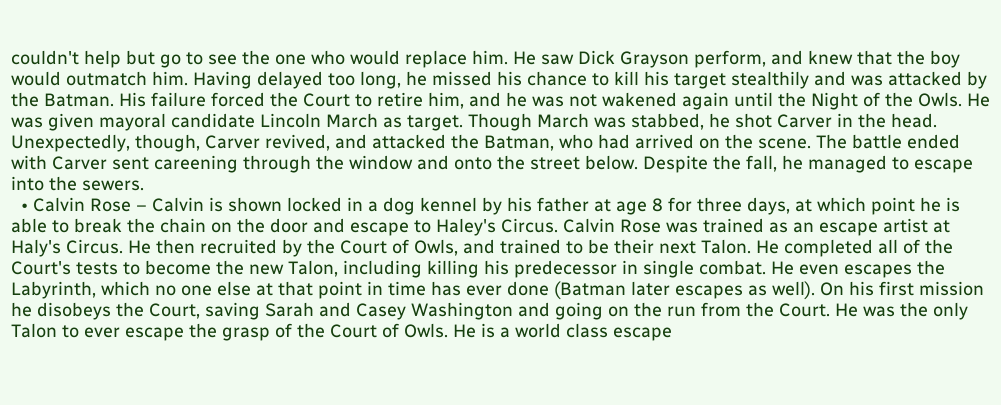couldn't help but go to see the one who would replace him. He saw Dick Grayson perform, and knew that the boy would outmatch him. Having delayed too long, he missed his chance to kill his target stealthily and was attacked by the Batman. His failure forced the Court to retire him, and he was not wakened again until the Night of the Owls. He was given mayoral candidate Lincoln March as target. Though March was stabbed, he shot Carver in the head. Unexpectedly, though, Carver revived, and attacked the Batman, who had arrived on the scene. The battle ended with Carver sent careening through the window and onto the street below. Despite the fall, he managed to escape into the sewers.
  • Calvin Rose – Calvin is shown locked in a dog kennel by his father at age 8 for three days, at which point he is able to break the chain on the door and escape to Haley's Circus. Calvin Rose was trained as an escape artist at Haly's Circus. He then recruited by the Court of Owls, and trained to be their next Talon. He completed all of the Court's tests to become the new Talon, including killing his predecessor in single combat. He even escapes the Labyrinth, which no one else at that point in time has ever done (Batman later escapes as well). On his first mission he disobeys the Court, saving Sarah and Casey Washington and going on the run from the Court. He was the only Talon to ever escape the grasp of the Court of Owls. He is a world class escape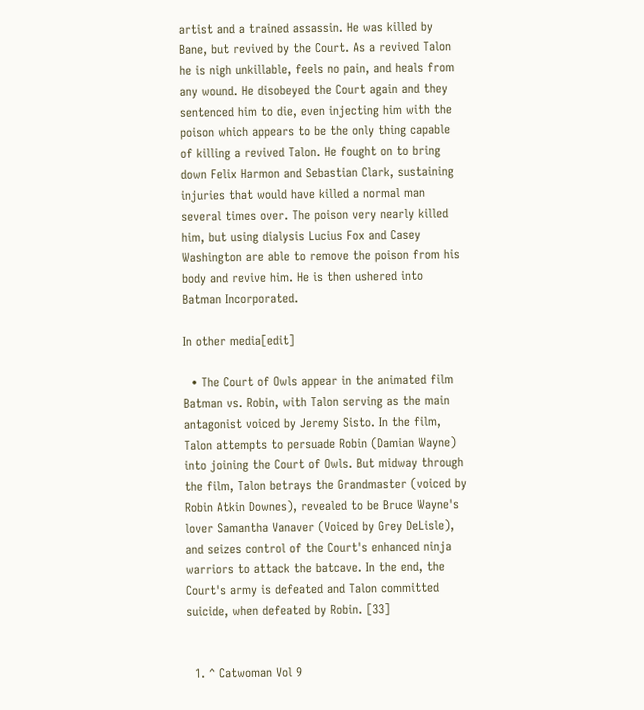artist and a trained assassin. He was killed by Bane, but revived by the Court. As a revived Talon he is nigh unkillable, feels no pain, and heals from any wound. He disobeyed the Court again and they sentenced him to die, even injecting him with the poison which appears to be the only thing capable of killing a revived Talon. He fought on to bring down Felix Harmon and Sebastian Clark, sustaining injuries that would have killed a normal man several times over. The poison very nearly killed him, but using dialysis Lucius Fox and Casey Washington are able to remove the poison from his body and revive him. He is then ushered into Batman Incorporated.

In other media[edit]

  • The Court of Owls appear in the animated film Batman vs. Robin, with Talon serving as the main antagonist voiced by Jeremy Sisto. In the film, Talon attempts to persuade Robin (Damian Wayne) into joining the Court of Owls. But midway through the film, Talon betrays the Grandmaster (voiced by Robin Atkin Downes), revealed to be Bruce Wayne's lover Samantha Vanaver (Voiced by Grey DeLisle), and seizes control of the Court's enhanced ninja warriors to attack the batcave. In the end, the Court's army is defeated and Talon committed suicide, when defeated by Robin. [33]


  1. ^ Catwoman Vol 9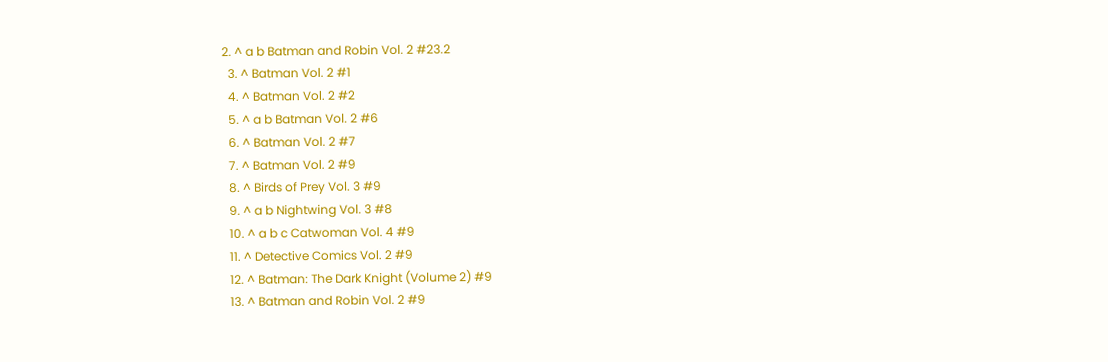2. ^ a b Batman and Robin Vol. 2 #23.2
  3. ^ Batman Vol. 2 #1
  4. ^ Batman Vol. 2 #2
  5. ^ a b Batman Vol. 2 #6
  6. ^ Batman Vol. 2 #7
  7. ^ Batman Vol. 2 #9
  8. ^ Birds of Prey Vol. 3 #9
  9. ^ a b Nightwing Vol. 3 #8
  10. ^ a b c Catwoman Vol. 4 #9
  11. ^ Detective Comics Vol. 2 #9
  12. ^ Batman: The Dark Knight (Volume 2) #9
  13. ^ Batman and Robin Vol. 2 #9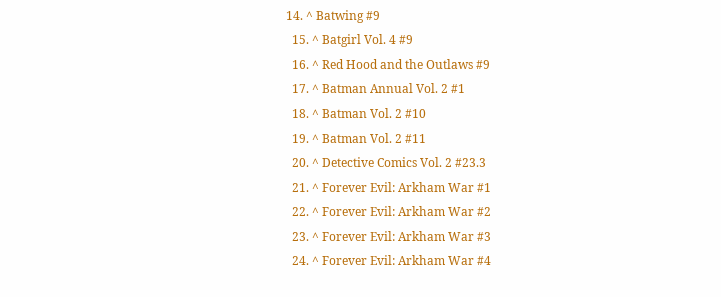14. ^ Batwing #9
  15. ^ Batgirl Vol. 4 #9
  16. ^ Red Hood and the Outlaws #9
  17. ^ Batman Annual Vol. 2 #1
  18. ^ Batman Vol. 2 #10
  19. ^ Batman Vol. 2 #11
  20. ^ Detective Comics Vol. 2 #23.3
  21. ^ Forever Evil: Arkham War #1
  22. ^ Forever Evil: Arkham War #2
  23. ^ Forever Evil: Arkham War #3
  24. ^ Forever Evil: Arkham War #4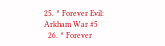25. ^ Forever Evil: Arkham War #5
  26. ^ Forever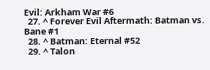Evil: Arkham War #6
  27. ^ Forever Evil Aftermath: Batman vs. Bane #1
  28. ^ Batman: Eternal #52
  29. ^ Talon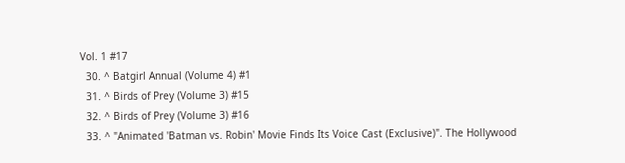Vol. 1 #17
  30. ^ Batgirl Annual (Volume 4) #1
  31. ^ Birds of Prey (Volume 3) #15
  32. ^ Birds of Prey (Volume 3) #16
  33. ^ "Animated 'Batman vs. Robin' Movie Finds Its Voice Cast (Exclusive)". The Hollywood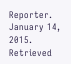Reporter. January 14, 2015. Retrieved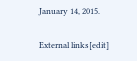January 14, 2015.

External links[edit]